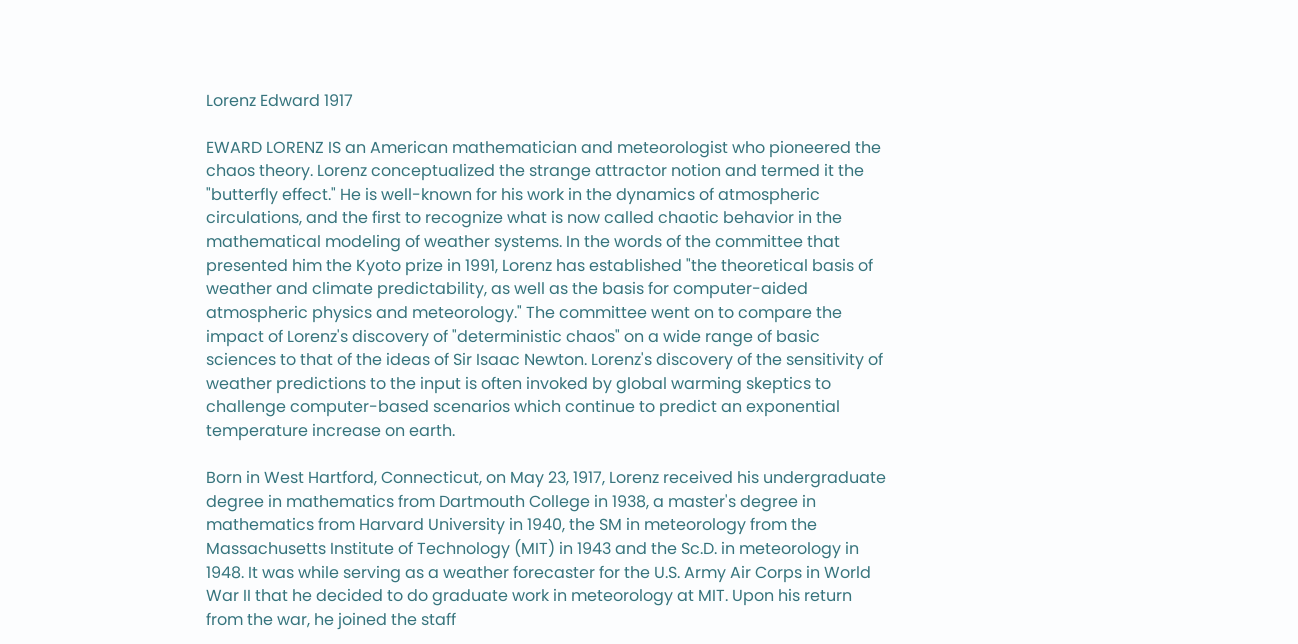Lorenz Edward 1917

EWARD LORENZ IS an American mathematician and meteorologist who pioneered the chaos theory. Lorenz conceptualized the strange attractor notion and termed it the "butterfly effect." He is well-known for his work in the dynamics of atmospheric circulations, and the first to recognize what is now called chaotic behavior in the mathematical modeling of weather systems. In the words of the committee that presented him the Kyoto prize in 1991, Lorenz has established "the theoretical basis of weather and climate predictability, as well as the basis for computer-aided atmospheric physics and meteorology." The committee went on to compare the impact of Lorenz's discovery of "deterministic chaos" on a wide range of basic sciences to that of the ideas of Sir Isaac Newton. Lorenz's discovery of the sensitivity of weather predictions to the input is often invoked by global warming skeptics to challenge computer-based scenarios which continue to predict an exponential temperature increase on earth.

Born in West Hartford, Connecticut, on May 23, 1917, Lorenz received his undergraduate degree in mathematics from Dartmouth College in 1938, a master's degree in mathematics from Harvard University in 1940, the SM in meteorology from the Massachusetts Institute of Technology (MIT) in 1943 and the Sc.D. in meteorology in 1948. It was while serving as a weather forecaster for the U.S. Army Air Corps in World War II that he decided to do graduate work in meteorology at MIT. Upon his return from the war, he joined the staff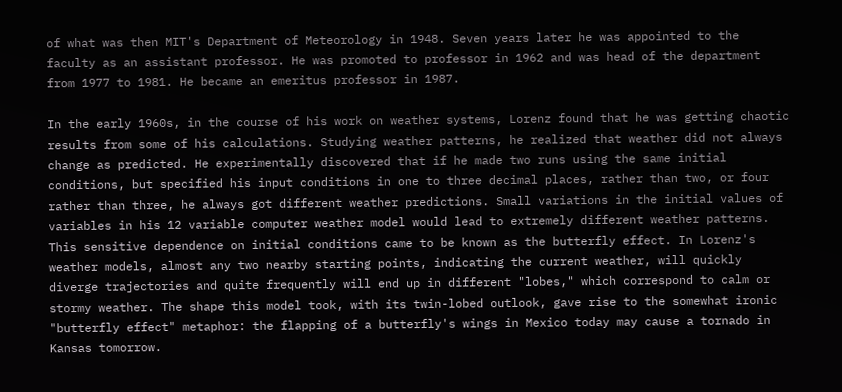of what was then MIT's Department of Meteorology in 1948. Seven years later he was appointed to the faculty as an assistant professor. He was promoted to professor in 1962 and was head of the department from 1977 to 1981. He became an emeritus professor in 1987.

In the early 1960s, in the course of his work on weather systems, Lorenz found that he was getting chaotic results from some of his calculations. Studying weather patterns, he realized that weather did not always change as predicted. He experimentally discovered that if he made two runs using the same initial conditions, but specified his input conditions in one to three decimal places, rather than two, or four rather than three, he always got different weather predictions. Small variations in the initial values of variables in his 12 variable computer weather model would lead to extremely different weather patterns. This sensitive dependence on initial conditions came to be known as the butterfly effect. In Lorenz's weather models, almost any two nearby starting points, indicating the current weather, will quickly diverge trajectories and quite frequently will end up in different "lobes," which correspond to calm or stormy weather. The shape this model took, with its twin-lobed outlook, gave rise to the somewhat ironic "butterfly effect" metaphor: the flapping of a butterfly's wings in Mexico today may cause a tornado in Kansas tomorrow.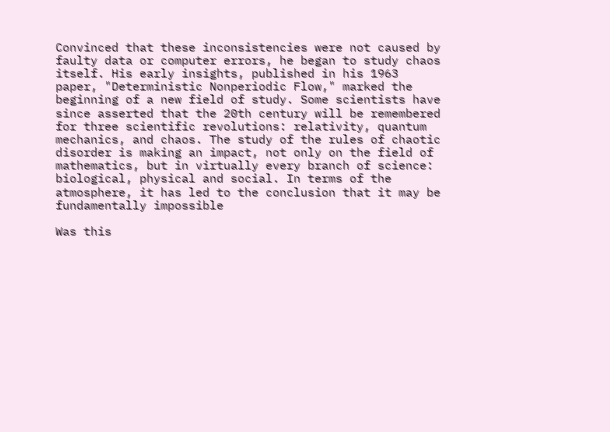Convinced that these inconsistencies were not caused by faulty data or computer errors, he began to study chaos itself. His early insights, published in his 1963 paper, "Deterministic Nonperiodic Flow," marked the beginning of a new field of study. Some scientists have since asserted that the 20th century will be remembered for three scientific revolutions: relativity, quantum mechanics, and chaos. The study of the rules of chaotic disorder is making an impact, not only on the field of mathematics, but in virtually every branch of science: biological, physical and social. In terms of the atmosphere, it has led to the conclusion that it may be fundamentally impossible

Was this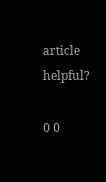article helpful?

0 0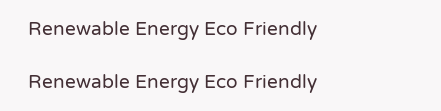Renewable Energy Eco Friendly

Renewable Energy Eco Friendly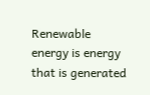Renewable energy is energy that is generated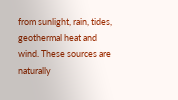from sunlight, rain, tides, geothermal heat and wind. These sources are naturally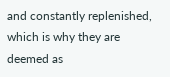and constantly replenished, which is why they are deemed as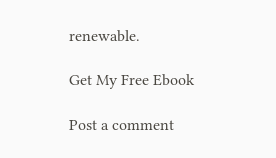renewable.

Get My Free Ebook

Post a comment